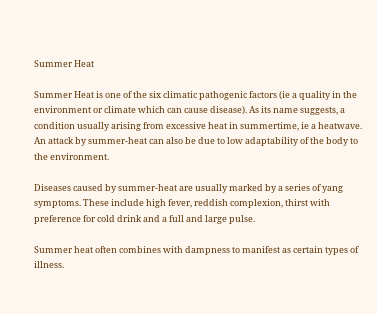Summer Heat

Summer Heat is one of the six climatic pathogenic factors (ie a quality in the environment or climate which can cause disease). As its name suggests, a condition usually arising from excessive heat in summertime, ie a heatwave. An attack by summer-heat can also be due to low adaptability of the body to the environment.

Diseases caused by summer-heat are usually marked by a series of yang symptoms. These include high fever, reddish complexion, thirst with preference for cold drink and a full and large pulse.

Summer heat often combines with dampness to manifest as certain types of illness.